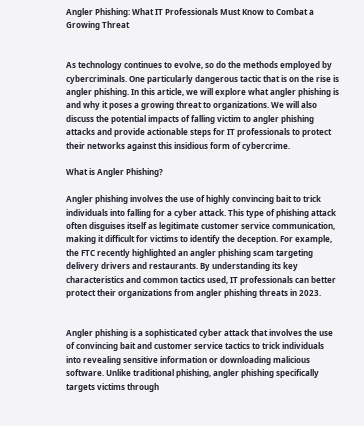Angler Phishing: What IT Professionals Must Know to Combat a Growing Threat


As technology continues to evolve, so do the methods employed by cybercriminals. One particularly dangerous tactic that is on the rise is angler phishing. In this article, we will explore what angler phishing is and why it poses a growing threat to organizations. We will also discuss the potential impacts of falling victim to angler phishing attacks and provide actionable steps for IT professionals to protect their networks against this insidious form of cybercrime.

What is Angler Phishing?

Angler phishing involves the use of highly convincing bait to trick individuals into falling for a cyber attack. This type of phishing attack often disguises itself as legitimate customer service communication, making it difficult for victims to identify the deception. For example, the FTC recently highlighted an angler phishing scam targeting delivery drivers and restaurants. By understanding its key characteristics and common tactics used, IT professionals can better protect their organizations from angler phishing threats in 2023.


Angler phishing is a sophisticated cyber attack that involves the use of convincing bait and customer service tactics to trick individuals into revealing sensitive information or downloading malicious software. Unlike traditional phishing, angler phishing specifically targets victims through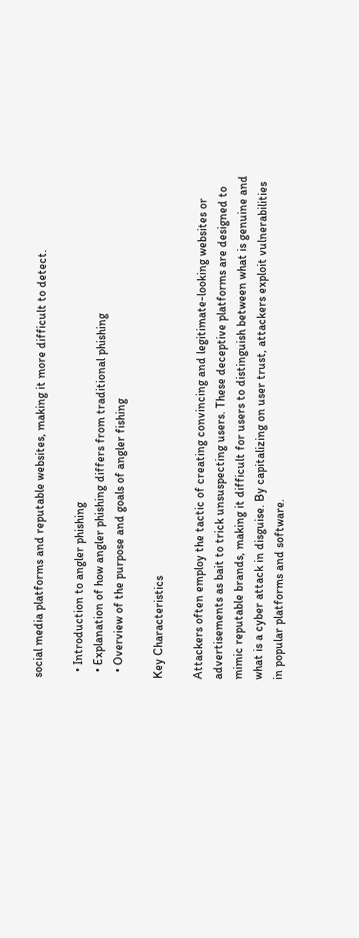social media platforms and reputable websites, making it more difficult to detect.

  • Introduction to angler phishing
  • Explanation of how angler phishing differs from traditional phishing
  • Overview of the purpose and goals of angler fishing

Key Characteristics

Attackers often employ the tactic of creating convincing and legitimate-looking websites or advertisements as bait to trick unsuspecting users. These deceptive platforms are designed to mimic reputable brands, making it difficult for users to distinguish between what is genuine and what is a cyber attack in disguise. By capitalizing on user trust, attackers exploit vulnerabilities in popular platforms and software.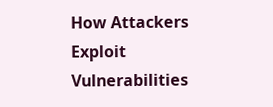How Attackers Exploit Vulnerabilities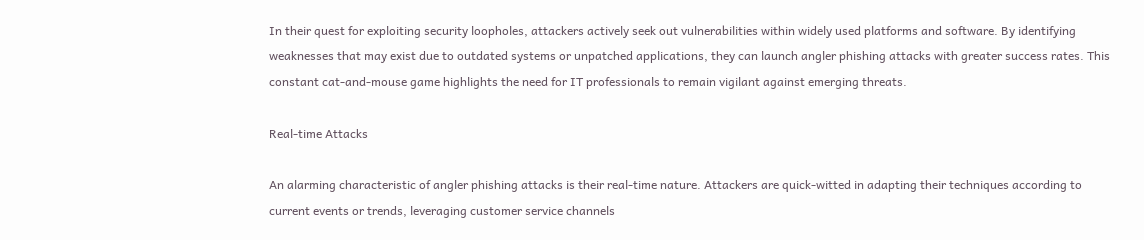In their quest for exploiting security loopholes, attackers actively seek out vulnerabilities within widely used platforms and software. By identifying weaknesses that may exist due to outdated systems or unpatched applications, they can launch angler phishing attacks with greater success rates. This constant cat-and-mouse game highlights the need for IT professionals to remain vigilant against emerging threats.

Real-time Attacks

An alarming characteristic of angler phishing attacks is their real-time nature. Attackers are quick-witted in adapting their techniques according to current events or trends, leveraging customer service channels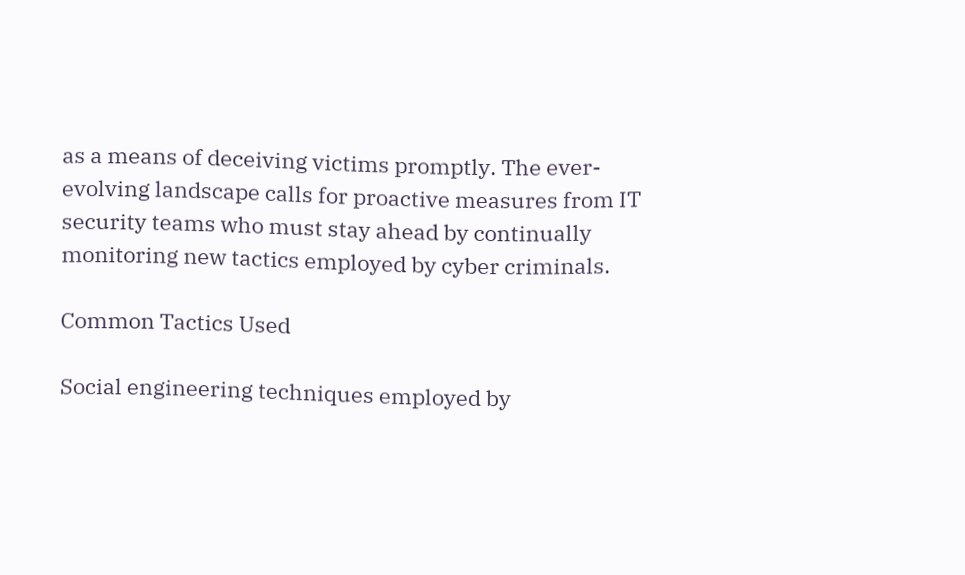as a means of deceiving victims promptly. The ever-evolving landscape calls for proactive measures from IT security teams who must stay ahead by continually monitoring new tactics employed by cyber criminals.

Common Tactics Used

Social engineering techniques employed by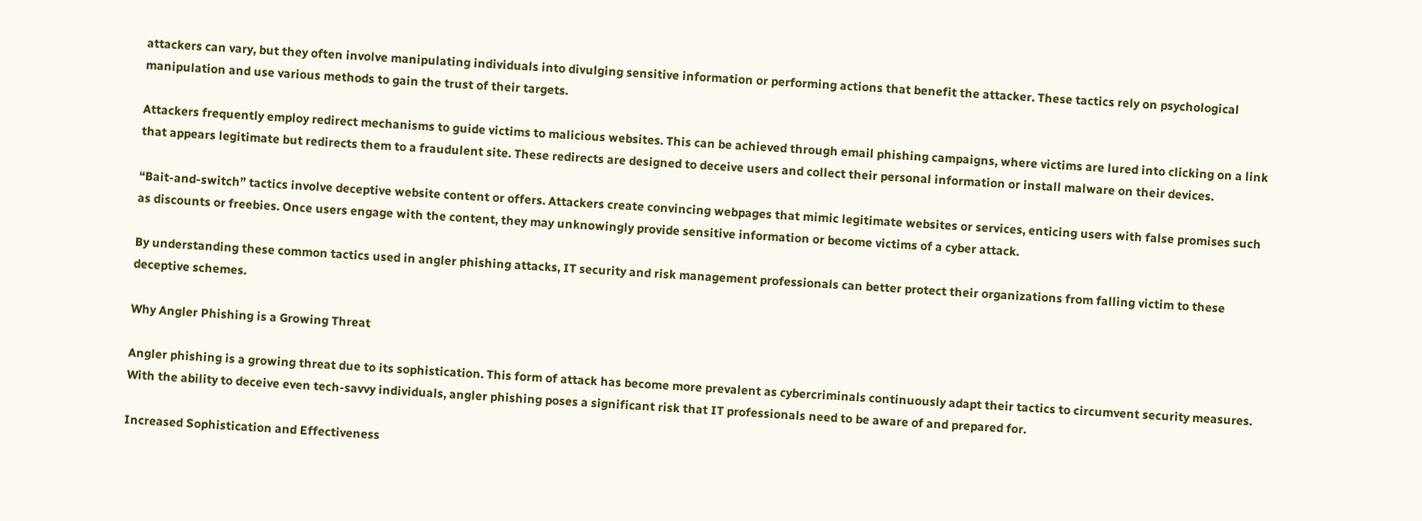attackers can vary, but they often involve manipulating individuals into divulging sensitive information or performing actions that benefit the attacker. These tactics rely on psychological manipulation and use various methods to gain the trust of their targets.

Attackers frequently employ redirect mechanisms to guide victims to malicious websites. This can be achieved through email phishing campaigns, where victims are lured into clicking on a link that appears legitimate but redirects them to a fraudulent site. These redirects are designed to deceive users and collect their personal information or install malware on their devices.

“Bait-and-switch” tactics involve deceptive website content or offers. Attackers create convincing webpages that mimic legitimate websites or services, enticing users with false promises such as discounts or freebies. Once users engage with the content, they may unknowingly provide sensitive information or become victims of a cyber attack.

By understanding these common tactics used in angler phishing attacks, IT security and risk management professionals can better protect their organizations from falling victim to these deceptive schemes.

Why Angler Phishing is a Growing Threat

Angler phishing is a growing threat due to its sophistication. This form of attack has become more prevalent as cybercriminals continuously adapt their tactics to circumvent security measures. With the ability to deceive even tech-savvy individuals, angler phishing poses a significant risk that IT professionals need to be aware of and prepared for.

Increased Sophistication and Effectiveness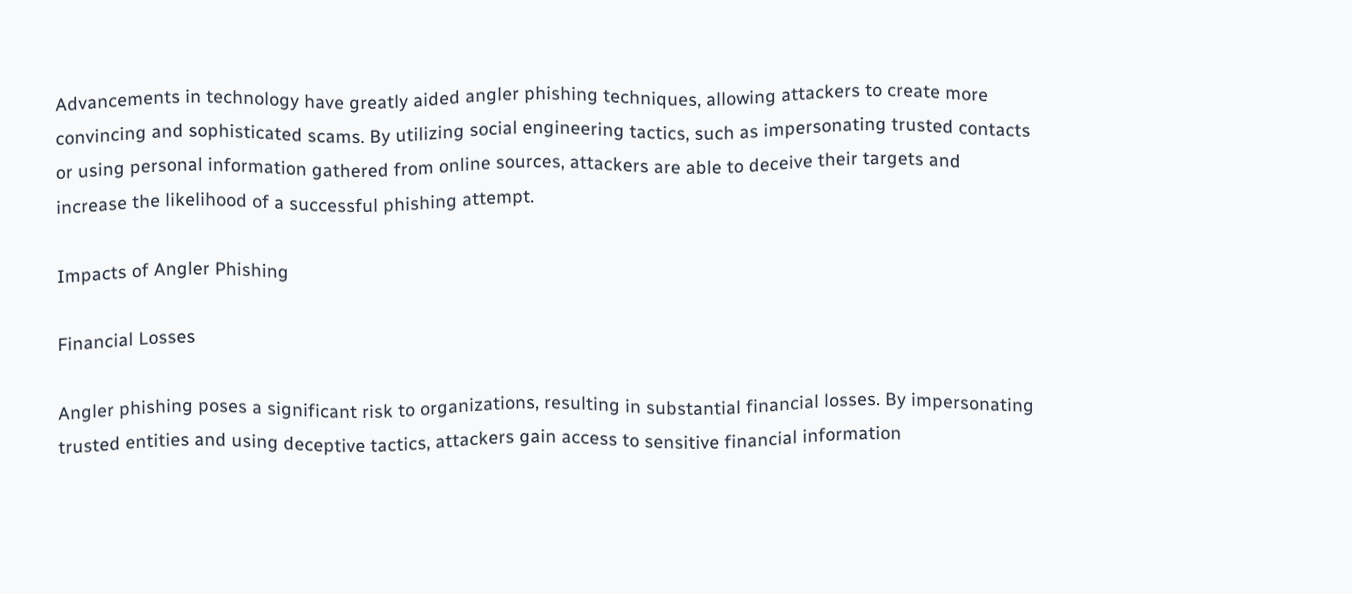Advancements in technology have greatly aided angler phishing techniques, allowing attackers to create more convincing and sophisticated scams. By utilizing social engineering tactics, such as impersonating trusted contacts or using personal information gathered from online sources, attackers are able to deceive their targets and increase the likelihood of a successful phishing attempt.

Impacts of Angler Phishing

Financial Losses

Angler phishing poses a significant risk to organizations, resulting in substantial financial losses. By impersonating trusted entities and using deceptive tactics, attackers gain access to sensitive financial information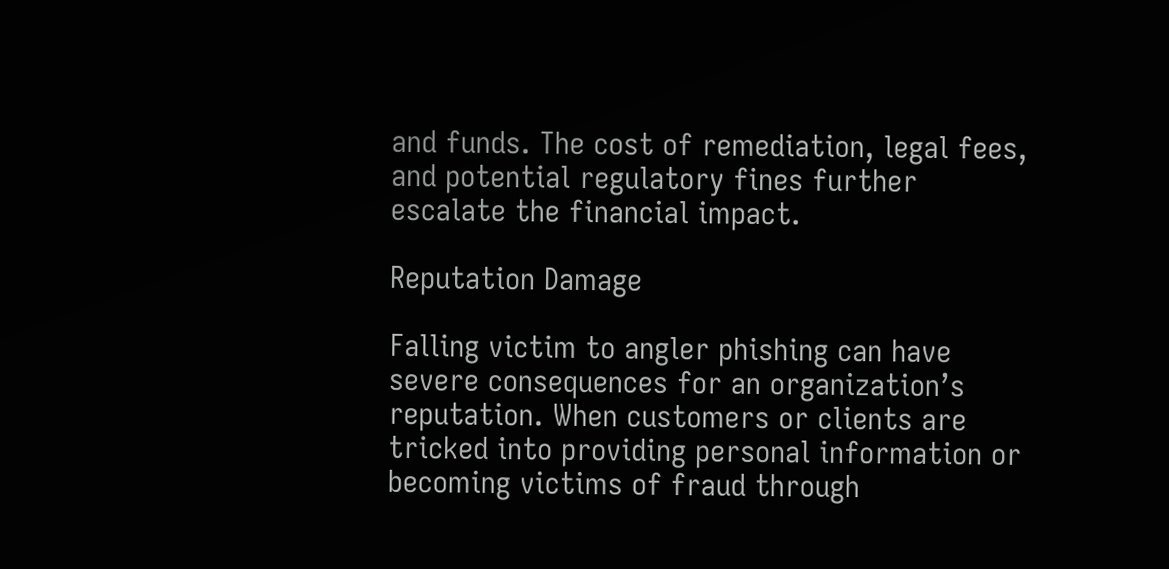and funds. The cost of remediation, legal fees, and potential regulatory fines further escalate the financial impact.

Reputation Damage

Falling victim to angler phishing can have severe consequences for an organization’s reputation. When customers or clients are tricked into providing personal information or becoming victims of fraud through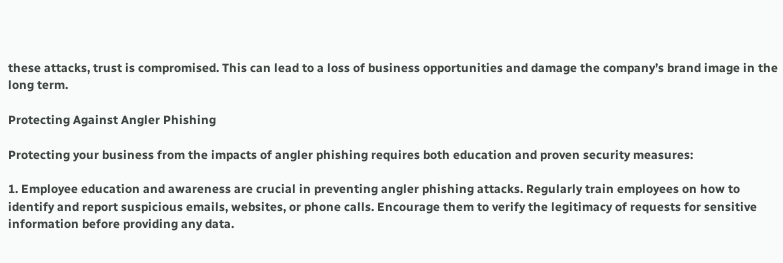these attacks, trust is compromised. This can lead to a loss of business opportunities and damage the company’s brand image in the long term.

Protecting Against Angler Phishing

Protecting your business from the impacts of angler phishing requires both education and proven security measures:

1. Employee education and awareness are crucial in preventing angler phishing attacks. Regularly train employees on how to identify and report suspicious emails, websites, or phone calls. Encourage them to verify the legitimacy of requests for sensitive information before providing any data.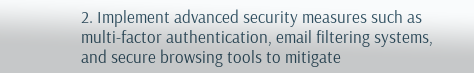2. Implement advanced security measures such as multi-factor authentication, email filtering systems, and secure browsing tools to mitigate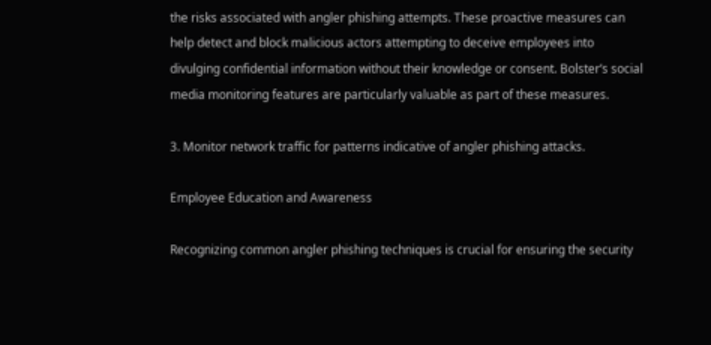the risks associated with angler phishing attempts. These proactive measures can help detect and block malicious actors attempting to deceive employees into divulging confidential information without their knowledge or consent. Bolster’s social media monitoring features are particularly valuable as part of these measures.

3. Monitor network traffic for patterns indicative of angler phishing attacks.

Employee Education and Awareness

Recognizing common angler phishing techniques is crucial for ensuring the security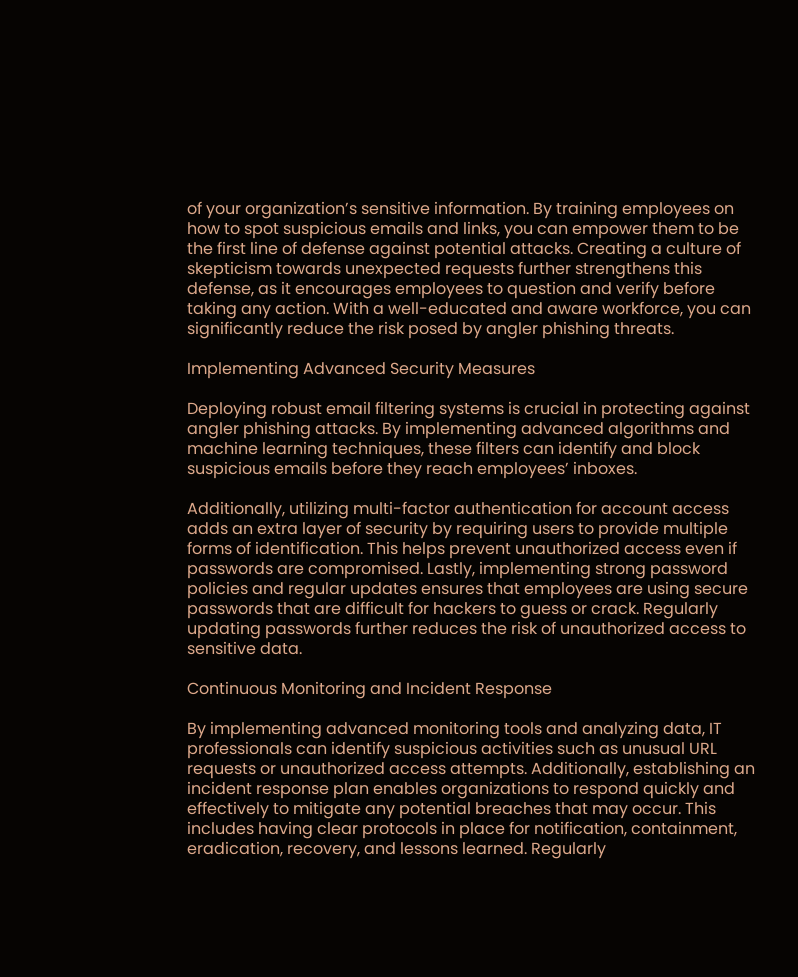of your organization’s sensitive information. By training employees on how to spot suspicious emails and links, you can empower them to be the first line of defense against potential attacks. Creating a culture of skepticism towards unexpected requests further strengthens this defense, as it encourages employees to question and verify before taking any action. With a well-educated and aware workforce, you can significantly reduce the risk posed by angler phishing threats.

Implementing Advanced Security Measures

Deploying robust email filtering systems is crucial in protecting against angler phishing attacks. By implementing advanced algorithms and machine learning techniques, these filters can identify and block suspicious emails before they reach employees’ inboxes.

Additionally, utilizing multi-factor authentication for account access adds an extra layer of security by requiring users to provide multiple forms of identification. This helps prevent unauthorized access even if passwords are compromised. Lastly, implementing strong password policies and regular updates ensures that employees are using secure passwords that are difficult for hackers to guess or crack. Regularly updating passwords further reduces the risk of unauthorized access to sensitive data.

Continuous Monitoring and Incident Response

By implementing advanced monitoring tools and analyzing data, IT professionals can identify suspicious activities such as unusual URL requests or unauthorized access attempts. Additionally, establishing an incident response plan enables organizations to respond quickly and effectively to mitigate any potential breaches that may occur. This includes having clear protocols in place for notification, containment, eradication, recovery, and lessons learned. Regularly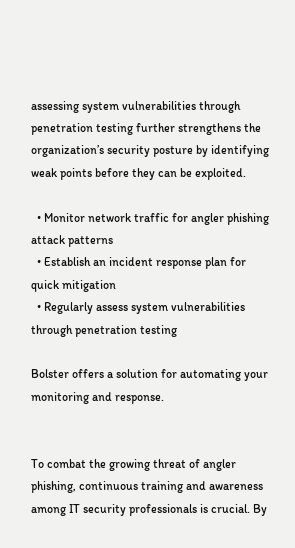assessing system vulnerabilities through penetration testing further strengthens the organization’s security posture by identifying weak points before they can be exploited.

  • Monitor network traffic for angler phishing attack patterns
  • Establish an incident response plan for quick mitigation
  • Regularly assess system vulnerabilities through penetration testing

Bolster offers a solution for automating your monitoring and response.


To combat the growing threat of angler phishing, continuous training and awareness among IT security professionals is crucial. By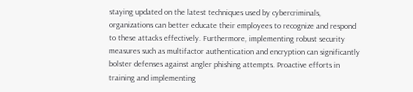staying updated on the latest techniques used by cybercriminals, organizations can better educate their employees to recognize and respond to these attacks effectively. Furthermore, implementing robust security measures such as multifactor authentication and encryption can significantly bolster defenses against angler phishing attempts. Proactive efforts in training and implementing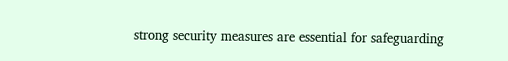strong security measures are essential for safeguarding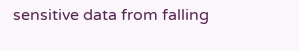sensitive data from falling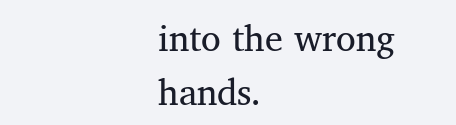into the wrong hands.